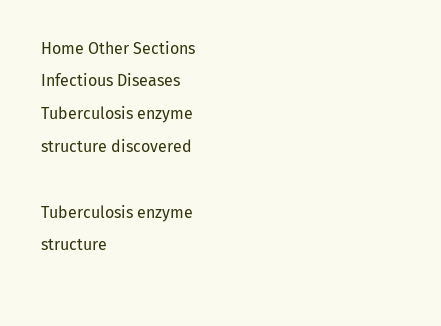Home Other Sections Infectious Diseases Tuberculosis enzyme structure discovered

Tuberculosis enzyme structure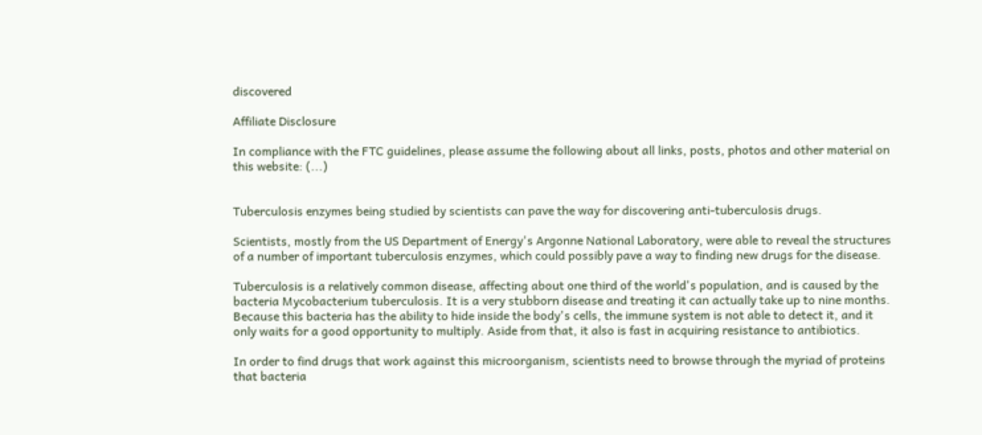discovered

Affiliate Disclosure

In compliance with the FTC guidelines, please assume the following about all links, posts, photos and other material on this website: (...)


Tuberculosis enzymes being studied by scientists can pave the way for discovering anti-tuberculosis drugs.

Scientists, mostly from the US Department of Energy's Argonne National Laboratory, were able to reveal the structures of a number of important tuberculosis enzymes, which could possibly pave a way to finding new drugs for the disease.

Tuberculosis is a relatively common disease, affecting about one third of the world's population, and is caused by the bacteria Mycobacterium tuberculosis. It is a very stubborn disease and treating it can actually take up to nine months. Because this bacteria has the ability to hide inside the body's cells, the immune system is not able to detect it, and it only waits for a good opportunity to multiply. Aside from that, it also is fast in acquiring resistance to antibiotics.

In order to find drugs that work against this microorganism, scientists need to browse through the myriad of proteins that bacteria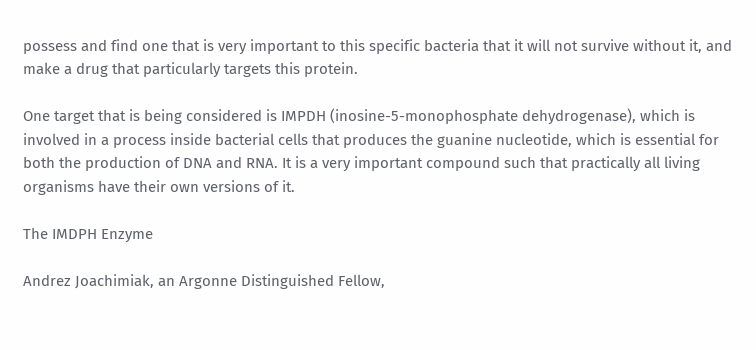possess and find one that is very important to this specific bacteria that it will not survive without it, and make a drug that particularly targets this protein.

One target that is being considered is IMPDH (inosine-5-monophosphate dehydrogenase), which is involved in a process inside bacterial cells that produces the guanine nucleotide, which is essential for both the production of DNA and RNA. It is a very important compound such that practically all living organisms have their own versions of it.

The IMDPH Enzyme

Andrez Joachimiak, an Argonne Distinguished Fellow,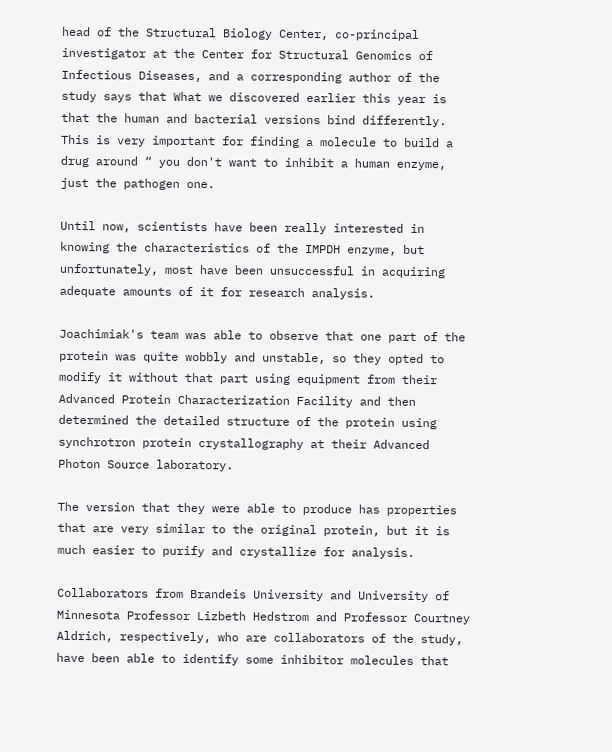head of the Structural Biology Center, co-principal investigator at the Center for Structural Genomics of Infectious Diseases, and a corresponding author of the study says that What we discovered earlier this year is that the human and bacterial versions bind differently. This is very important for finding a molecule to build a drug around “ you don't want to inhibit a human enzyme, just the pathogen one.

Until now, scientists have been really interested in knowing the characteristics of the IMPDH enzyme, but unfortunately, most have been unsuccessful in acquiring adequate amounts of it for research analysis.

Joachimiak's team was able to observe that one part of the protein was quite wobbly and unstable, so they opted to modify it without that part using equipment from their Advanced Protein Characterization Facility and then determined the detailed structure of the protein using synchrotron protein crystallography at their Advanced Photon Source laboratory.

The version that they were able to produce has properties that are very similar to the original protein, but it is much easier to purify and crystallize for analysis.

Collaborators from Brandeis University and University of Minnesota Professor Lizbeth Hedstrom and Professor Courtney Aldrich, respectively, who are collaborators of the study, have been able to identify some inhibitor molecules that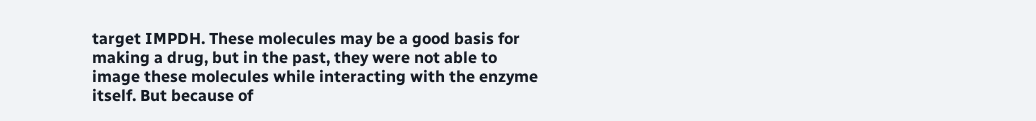target IMPDH. These molecules may be a good basis for making a drug, but in the past, they were not able to image these molecules while interacting with the enzyme itself. But because of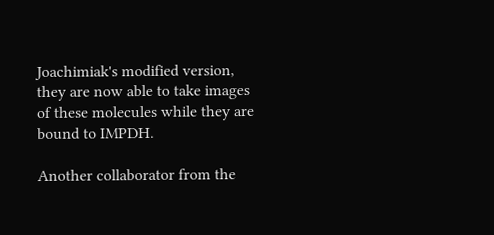Joachimiak's modified version, they are now able to take images of these molecules while they are bound to IMPDH.

Another collaborator from the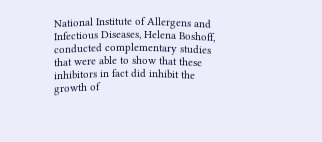National Institute of Allergens and Infectious Diseases, Helena Boshoff, conducted complementary studies that were able to show that these inhibitors in fact did inhibit the growth of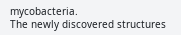mycobacteria.
The newly discovered structures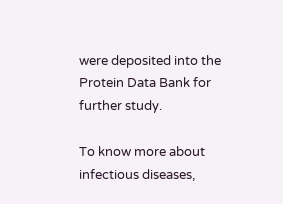were deposited into the Protein Data Bank for further study.

To know more about infectious diseases,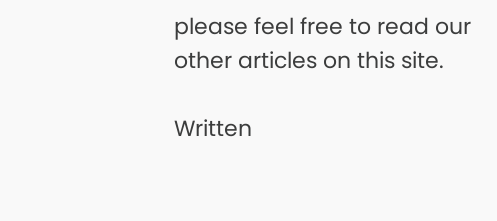please feel free to read our other articles on this site.

Written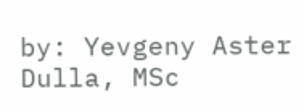by: Yevgeny Aster Dulla, MSc